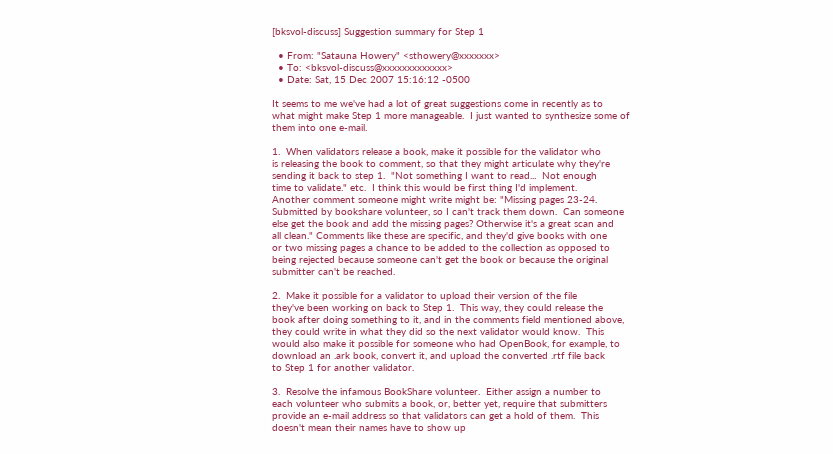[bksvol-discuss] Suggestion summary for Step 1

  • From: "Satauna Howery" <sthowery@xxxxxxx>
  • To: <bksvol-discuss@xxxxxxxxxxxxx>
  • Date: Sat, 15 Dec 2007 15:16:12 -0500

It seems to me we've had a lot of great suggestions come in recently as to
what might make Step 1 more manageable.  I just wanted to synthesize some of
them into one e-mail.

1.  When validators release a book, make it possible for the validator who
is releasing the book to comment, so that they might articulate why they're
sending it back to step 1.  "Not something I want to read...  Not enough
time to validate." etc.  I think this would be first thing I'd implement.
Another comment someone might write might be: "Missing pages 23-24.
Submitted by bookshare volunteer, so I can't track them down.  Can someone
else get the book and add the missing pages? Otherwise it's a great scan and
all clean." Comments like these are specific, and they'd give books with one
or two missing pages a chance to be added to the collection as opposed to
being rejected because someone can't get the book or because the original
submitter can't be reached.

2.  Make it possible for a validator to upload their version of the file
they've been working on back to Step 1.  This way, they could release the
book after doing something to it, and in the comments field mentioned above,
they could write in what they did so the next validator would know.  This
would also make it possible for someone who had OpenBook, for example, to
download an .ark book, convert it, and upload the converted .rtf file back
to Step 1 for another validator.

3.  Resolve the infamous BookShare volunteer.  Either assign a number to
each volunteer who submits a book, or, better yet, require that submitters
provide an e-mail address so that validators can get a hold of them.  This
doesn't mean their names have to show up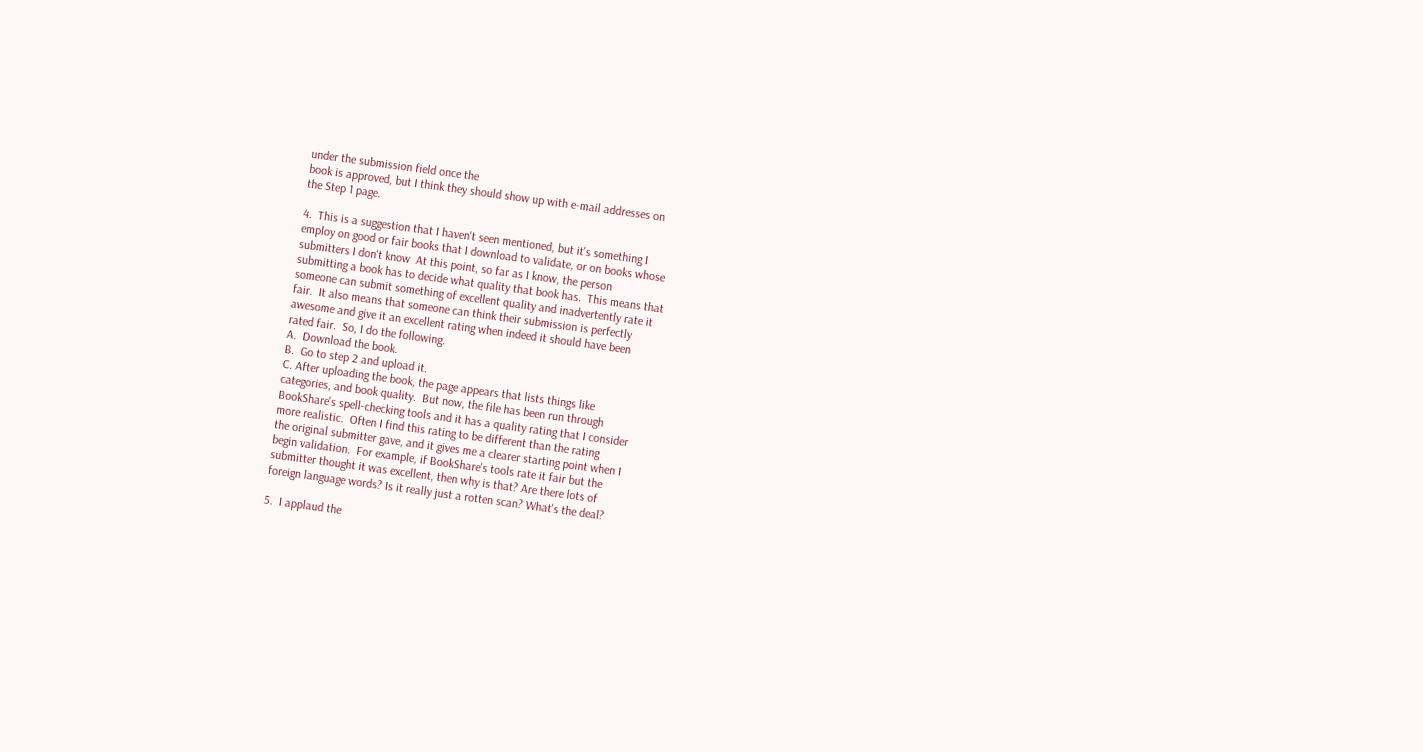under the submission field once the
book is approved, but I think they should show up with e-mail addresses on
the Step 1 page.

4.  This is a suggestion that I haven't seen mentioned, but it's something I
employ on good or fair books that I download to validate, or on books whose
submitters I don't know  At this point, so far as I know, the person
submitting a book has to decide what quality that book has.  This means that
someone can submit something of excellent quality and inadvertently rate it
fair.  It also means that someone can think their submission is perfectly
awesome and give it an excellent rating when indeed it should have been
rated fair.  So, I do the following.
A.  Download the book.
B.  Go to step 2 and upload it.
C. After uploading the book, the page appears that lists things like
categories, and book quality.  But now, the file has been run through
BookShare's spell-checking tools and it has a quality rating that I consider
more realistic.  Often I find this rating to be different than the rating
the original submitter gave, and it gives me a clearer starting point when I
begin validation.  For example, if BookShare's tools rate it fair but the
submitter thought it was excellent, then why is that? Are there lots of
foreign language words? Is it really just a rotten scan? What's the deal?

5.  I applaud the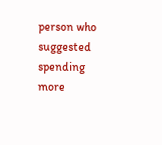person who suggested spending more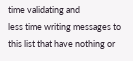time validating and
less time writing messages to this list that have nothing or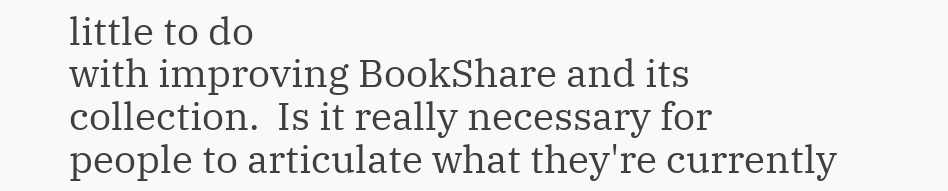little to do
with improving BookShare and its collection.  Is it really necessary for
people to articulate what they're currently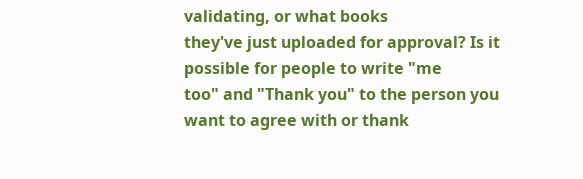validating, or what books
they've just uploaded for approval? Is it possible for people to write "me
too" and "Thank you" to the person you want to agree with or thank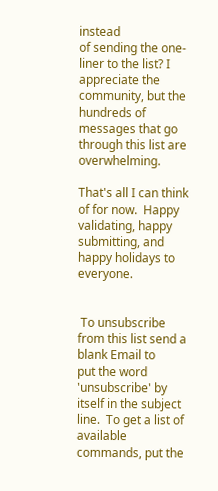instead
of sending the one-liner to the list? I appreciate the community, but the
hundreds of messages that go through this list are overwhelming.

That's all I can think of for now.  Happy validating, happy submitting, and
happy holidays to everyone.


 To unsubscribe from this list send a blank Email to
put the word 'unsubscribe' by itself in the subject line.  To get a list of
available commands, put the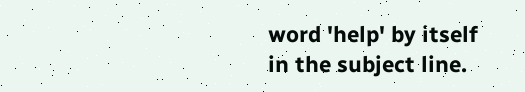word 'help' by itself in the subject line.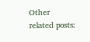Other related posts: